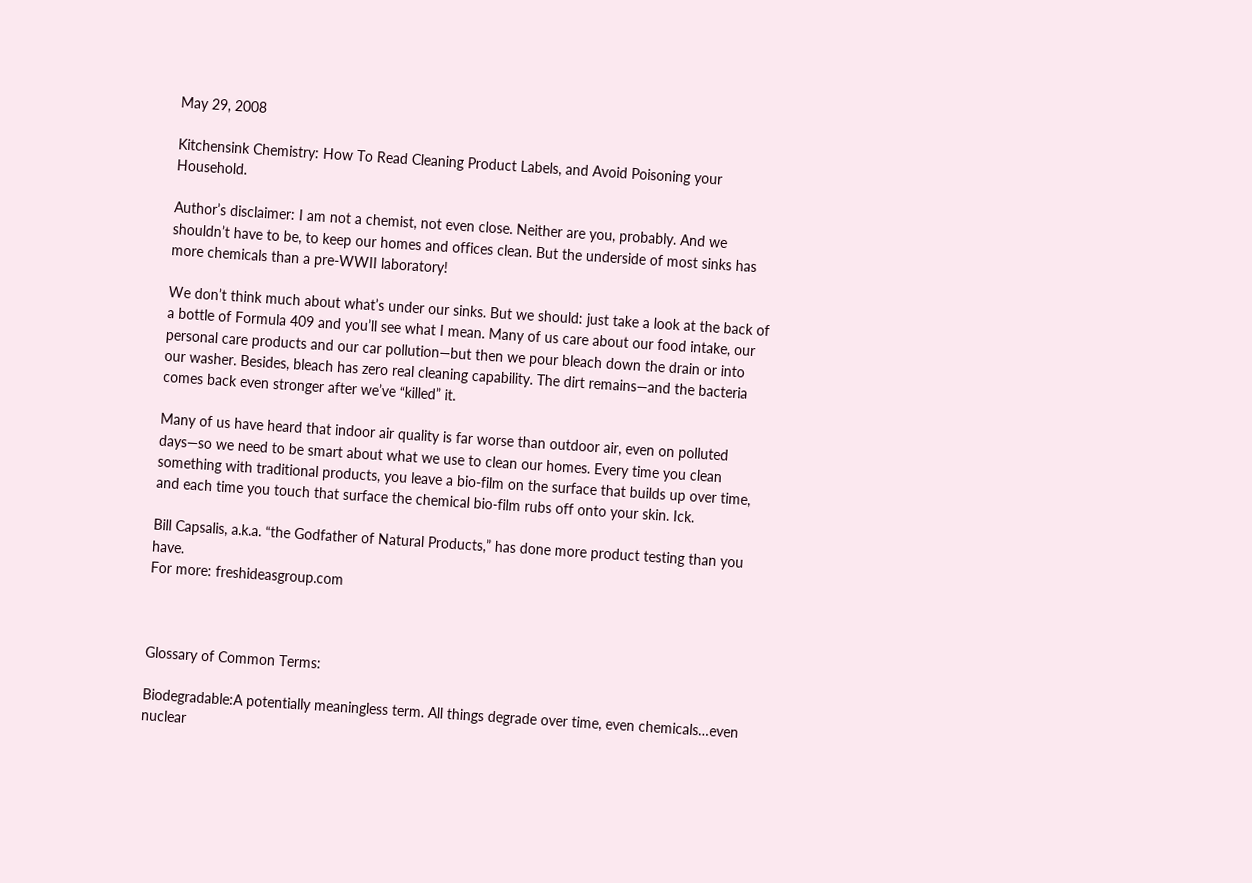May 29, 2008

Kitchensink Chemistry: How To Read Cleaning Product Labels, and Avoid Poisoning your Household.

Author’s disclaimer: I am not a chemist, not even close. Neither are you, probably. And we shouldn’t have to be, to keep our homes and offices clean. But the underside of most sinks has more chemicals than a pre-WWII laboratory!

We don’t think much about what’s under our sinks. But we should: just take a look at the back of a bottle of Formula 409 and you’ll see what I mean. Many of us care about our food intake, our personal care products and our car pollution—but then we pour bleach down the drain or into our washer. Besides, bleach has zero real cleaning capability. The dirt remains—and the bacteria comes back even stronger after we’ve “killed” it.

Many of us have heard that indoor air quality is far worse than outdoor air, even on polluted days—so we need to be smart about what we use to clean our homes. Every time you clean something with traditional products, you leave a bio-film on the surface that builds up over time, and each time you touch that surface the chemical bio-film rubs off onto your skin. Ick.

Bill Capsalis, a.k.a. “the Godfather of Natural Products,” has done more product testing than you have.
For more: freshideasgroup.com



Glossary of Common Terms:

Biodegradable:A potentially meaningless term. All things degrade over time, even chemicals…even nuclear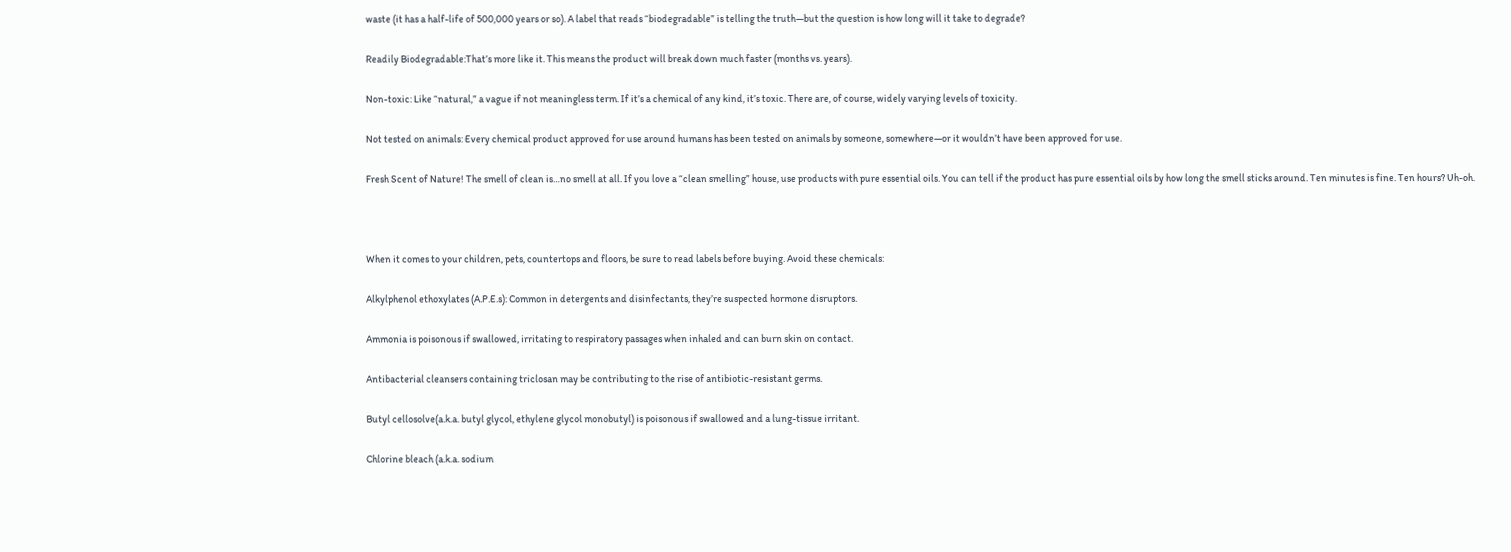waste (it has a half-life of 500,000 years or so). A label that reads “biodegradable” is telling the truth—but the question is how long will it take to degrade?

Readily Biodegradable:That’s more like it. This means the product will break down much faster (months vs. years).

Non-toxic: Like “natural,” a vague if not meaningless term. If it’s a chemical of any kind, it’s toxic. There are, of course, widely varying levels of toxicity.

Not tested on animals: Every chemical product approved for use around humans has been tested on animals by someone, somewhere—or it wouldn’t have been approved for use.

Fresh Scent of Nature! The smell of clean is…no smell at all. If you love a “clean smelling” house, use products with pure essential oils. You can tell if the product has pure essential oils by how long the smell sticks around. Ten minutes is fine. Ten hours? Uh-oh.



When it comes to your children, pets, countertops and floors, be sure to read labels before buying. Avoid these chemicals:

Alkylphenol ethoxylates (A.P.E.s): Common in detergents and disinfectants, they’re suspected hormone disruptors.

Ammonia is poisonous if swallowed, irritating to respiratory passages when inhaled and can burn skin on contact.

Antibacterial cleansers containing triclosan may be contributing to the rise of antibiotic-resistant germs.

Butyl cellosolve(a.k.a. butyl glycol, ethylene glycol monobutyl) is poisonous if swallowed and a lung-tissue irritant.

Chlorine bleach (a.k.a. sodium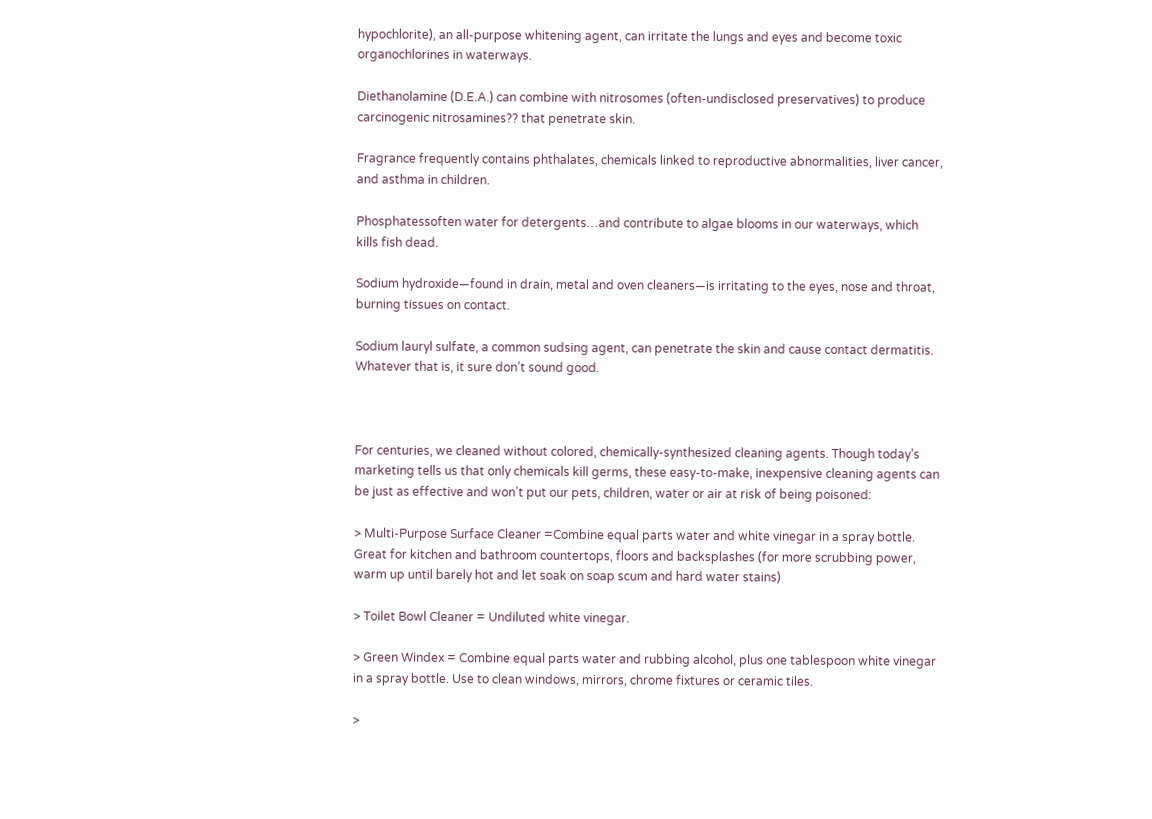hypochlorite), an all-purpose whitening agent, can irritate the lungs and eyes and become toxic organochlorines in waterways.

Diethanolamine (D.E.A.) can combine with nitrosomes (often-undisclosed preservatives) to produce carcinogenic nitrosamines?? that penetrate skin.

Fragrance frequently contains phthalates, chemicals linked to reproductive abnormalities, liver cancer, and asthma in children.

Phosphatessoften water for detergents…and contribute to algae blooms in our waterways, which kills fish dead.

Sodium hydroxide—found in drain, metal and oven cleaners—is irritating to the eyes, nose and throat, burning tissues on contact.

Sodium lauryl sulfate, a common sudsing agent, can penetrate the skin and cause contact dermatitis. Whatever that is, it sure don’t sound good.



For centuries, we cleaned without colored, chemically-synthesized cleaning agents. Though today’s marketing tells us that only chemicals kill germs, these easy-to-make, inexpensive cleaning agents can be just as effective and won’t put our pets, children, water or air at risk of being poisoned:

> Multi-Purpose Surface Cleaner =Combine equal parts water and white vinegar in a spray bottle. Great for kitchen and bathroom countertops, floors and backsplashes (for more scrubbing power, warm up until barely hot and let soak on soap scum and hard water stains)

> Toilet Bowl Cleaner = Undiluted white vinegar.

> Green Windex = Combine equal parts water and rubbing alcohol, plus one tablespoon white vinegar in a spray bottle. Use to clean windows, mirrors, chrome fixtures or ceramic tiles.

>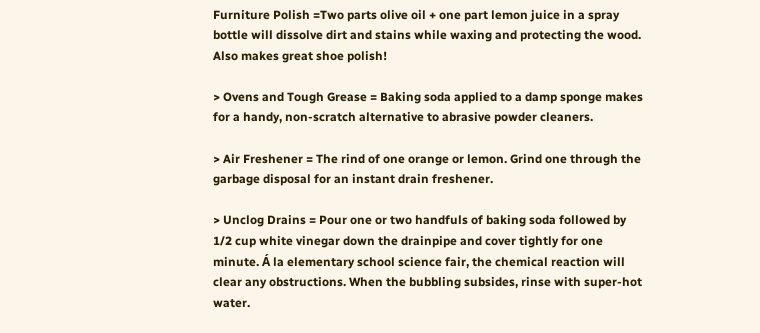Furniture Polish =Two parts olive oil + one part lemon juice in a spray bottle will dissolve dirt and stains while waxing and protecting the wood. Also makes great shoe polish!

> Ovens and Tough Grease = Baking soda applied to a damp sponge makes for a handy, non-scratch alternative to abrasive powder cleaners.

> Air Freshener = The rind of one orange or lemon. Grind one through the garbage disposal for an instant drain freshener.

> Unclog Drains = Pour one or two handfuls of baking soda followed by 1/2 cup white vinegar down the drainpipe and cover tightly for one minute. Á la elementary school science fair, the chemical reaction will clear any obstructions. When the bubbling subsides, rinse with super-hot water.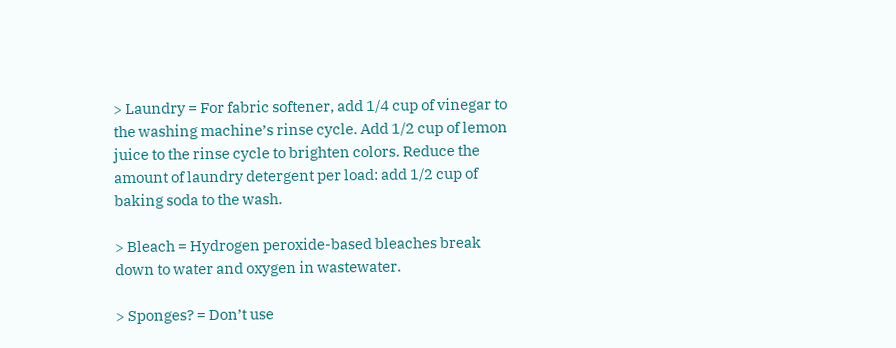> Laundry = For fabric softener, add 1/4 cup of vinegar to the washing machine’s rinse cycle. Add 1/2 cup of lemon juice to the rinse cycle to brighten colors. Reduce the amount of laundry detergent per load: add 1/2 cup of baking soda to the wash.

> Bleach = Hydrogen peroxide-based bleaches break down to water and oxygen in wastewater.

> Sponges? = Don’t use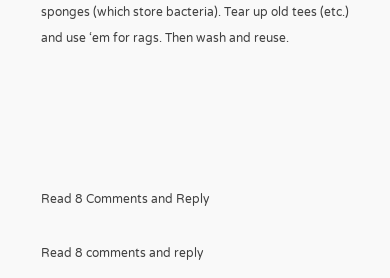sponges (which store bacteria). Tear up old tees (etc.) and use ‘em for rags. Then wash and reuse.





Read 8 Comments and Reply

Read 8 comments and reply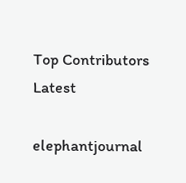Top Contributors Latest

elephantjournal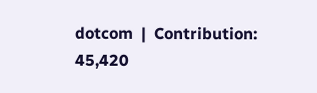dotcom  |  Contribution: 45,420